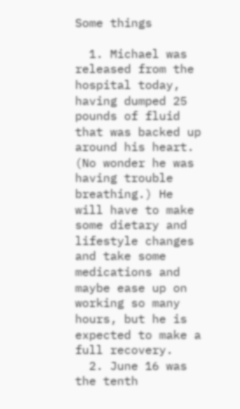Some things

  1. Michael was released from the hospital today, having dumped 25 pounds of fluid that was backed up around his heart. (No wonder he was having trouble breathing.) He will have to make some dietary and lifestyle changes and take some medications and maybe ease up on working so many hours, but he is expected to make a full recovery.
  2. June 16 was the tenth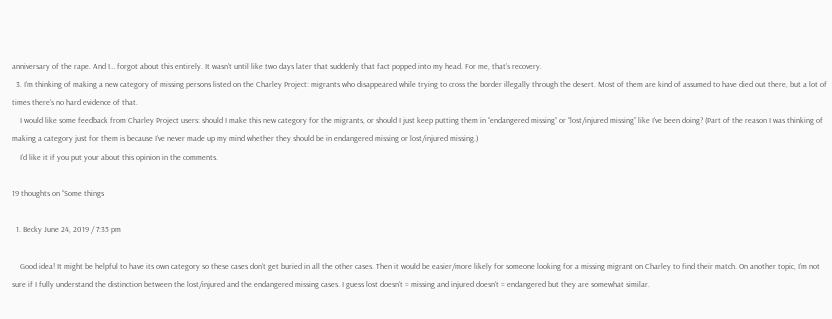anniversary of the rape. And I… forgot about this entirely. It wasn’t until like two days later that suddenly that fact popped into my head. For me, that’s recovery.
  3. I’m thinking of making a new category of missing persons listed on the Charley Project: migrants who disappeared while trying to cross the border illegally through the desert. Most of them are kind of assumed to have died out there, but a lot of times there’s no hard evidence of that.
    I would like some feedback from Charley Project users: should I make this new category for the migrants, or should I just keep putting them in “endangered missing” or “lost/injured missing” like I’ve been doing? (Part of the reason I was thinking of making a category just for them is because I’ve never made up my mind whether they should be in endangered missing or lost/injured missing.)
    I’d like it if you put your about this opinion in the comments.

19 thoughts on “Some things

  1. Becky June 24, 2019 / 7:35 pm

    Good idea! It might be helpful to have its own category so these cases don’t get buried in all the other cases. Then it would be easier/more likely for someone looking for a missing migrant on Charley to find their match. On another topic, I’m not sure if I fully understand the distinction between the lost/injured and the endangered missing cases. I guess lost doesn’t = missing and injured doesn’t = endangered but they are somewhat similar.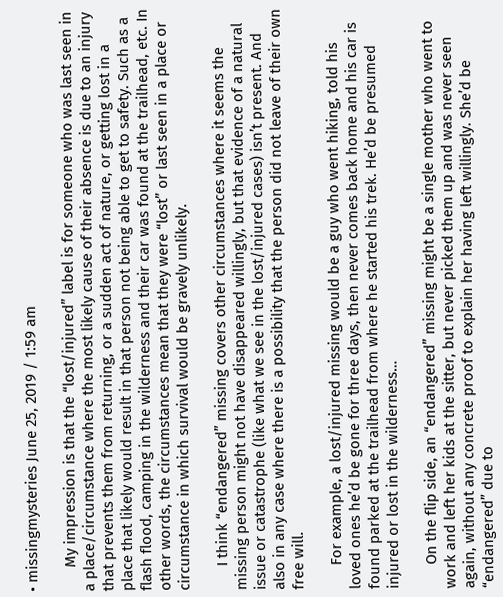• missingmysteries June 25, 2019 / 1:59 am

      My impression is that the “lost/injured” label is for someone who was last seen in a place/circumstance where the most likely cause of their absence is due to an injury that prevents them from returning, or a sudden act of nature, or getting lost in a place that likely would result in that person not being able to get to safety. Such as a flash flood, camping in the wilderness and their car was found at the trailhead, etc. In other words, the circumstances mean that they were “lost” or last seen in a place or circumstance in which survival would be gravely unlikely.

      I think “endangered” missing covers other circumstances where it seems the missing person might not have disappeared willingly, but that evidence of a natural issue or catastrophe (like what we see in the lost/injured cases) isn’t present. And also in any case where there is a possibility that the person did not leave of their own free will.

      For example, a lost/injured missing would be a guy who went hiking, told his loved ones he’d be gone for three days, then never comes back home and his car is found parked at the trailhead from where he started his trek. He’d be presumed injured or lost in the wilderness…

      On the flip side, an “endangered” missing might be a single mother who went to work and left her kids at the sitter, but never picked them up and was never seen again, without any concrete proof to explain her having left willingly. She’d be “endangered” due to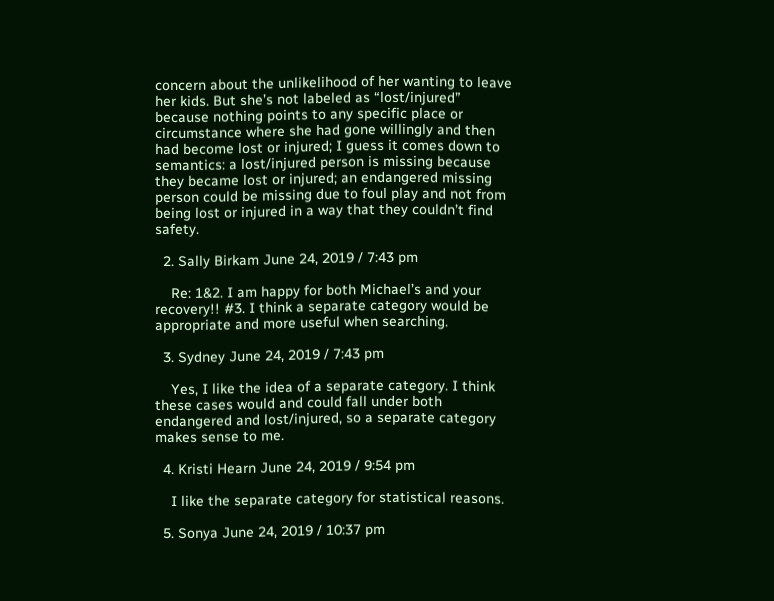concern about the unlikelihood of her wanting to leave her kids. But she’s not labeled as “lost/injured” because nothing points to any specific place or circumstance where she had gone willingly and then had become lost or injured; I guess it comes down to semantics: a lost/injured person is missing because they became lost or injured; an endangered missing person could be missing due to foul play and not from being lost or injured in a way that they couldn’t find safety.

  2. Sally Birkam June 24, 2019 / 7:43 pm

    Re: 1&2. I am happy for both Michael’s and your recovery!! #3. I think a separate category would be appropriate and more useful when searching.

  3. Sydney June 24, 2019 / 7:43 pm

    Yes, I like the idea of a separate category. I think these cases would and could fall under both endangered and lost/injured, so a separate category makes sense to me.

  4. Kristi Hearn June 24, 2019 / 9:54 pm

    I like the separate category for statistical reasons.

  5. Sonya June 24, 2019 / 10:37 pm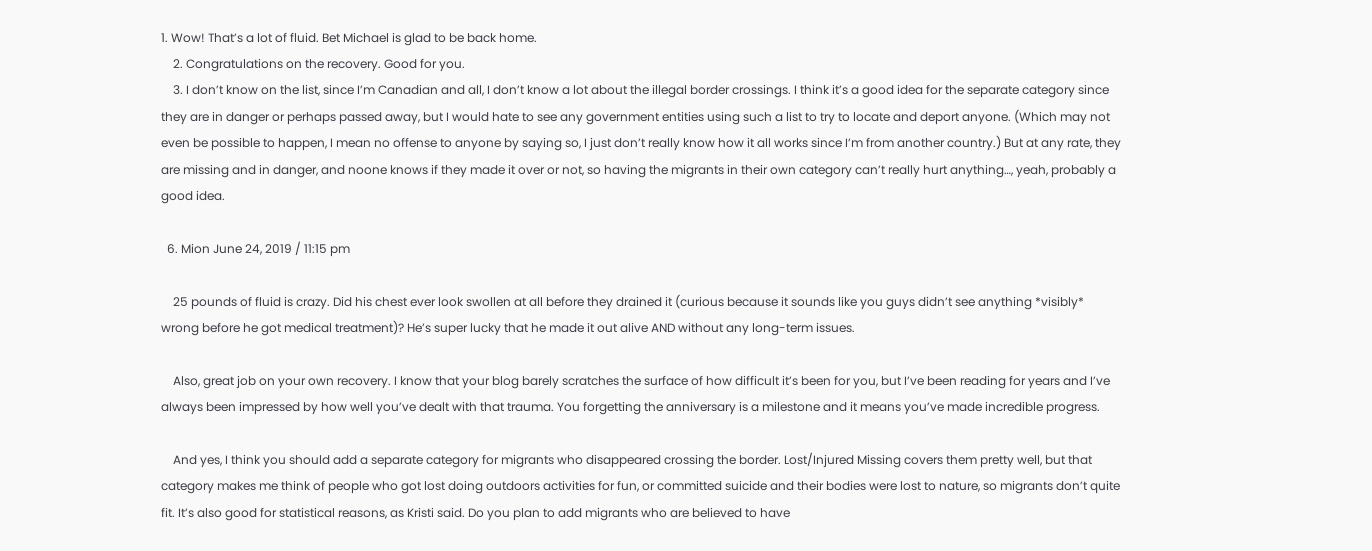1. Wow! That’s a lot of fluid. Bet Michael is glad to be back home.
    2. Congratulations on the recovery. Good for you.
    3. I don’t know on the list, since I’m Canadian and all, I don’t know a lot about the illegal border crossings. I think it’s a good idea for the separate category since they are in danger or perhaps passed away, but I would hate to see any government entities using such a list to try to locate and deport anyone. (Which may not even be possible to happen, I mean no offense to anyone by saying so, I just don’t really know how it all works since I’m from another country.) But at any rate, they are missing and in danger, and noone knows if they made it over or not, so having the migrants in their own category can’t really hurt anything…, yeah, probably a good idea.

  6. Mion June 24, 2019 / 11:15 pm

    25 pounds of fluid is crazy. Did his chest ever look swollen at all before they drained it (curious because it sounds like you guys didn’t see anything *visibly* wrong before he got medical treatment)? He’s super lucky that he made it out alive AND without any long-term issues.

    Also, great job on your own recovery. I know that your blog barely scratches the surface of how difficult it’s been for you, but I’ve been reading for years and I’ve always been impressed by how well you’ve dealt with that trauma. You forgetting the anniversary is a milestone and it means you’ve made incredible progress.

    And yes, I think you should add a separate category for migrants who disappeared crossing the border. Lost/Injured Missing covers them pretty well, but that category makes me think of people who got lost doing outdoors activities for fun, or committed suicide and their bodies were lost to nature, so migrants don’t quite fit. It’s also good for statistical reasons, as Kristi said. Do you plan to add migrants who are believed to have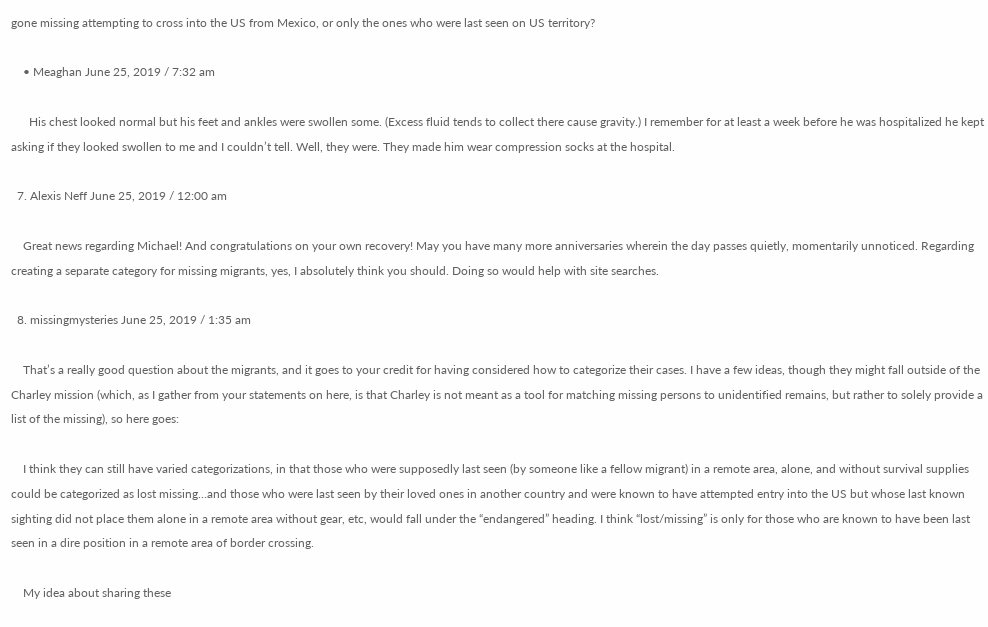gone missing attempting to cross into the US from Mexico, or only the ones who were last seen on US territory?

    • Meaghan June 25, 2019 / 7:32 am

      His chest looked normal but his feet and ankles were swollen some. (Excess fluid tends to collect there cause gravity.) I remember for at least a week before he was hospitalized he kept asking if they looked swollen to me and I couldn’t tell. Well, they were. They made him wear compression socks at the hospital.

  7. Alexis Neff June 25, 2019 / 12:00 am

    Great news regarding Michael! And congratulations on your own recovery! May you have many more anniversaries wherein the day passes quietly, momentarily unnoticed. Regarding creating a separate category for missing migrants, yes, I absolutely think you should. Doing so would help with site searches.

  8. missingmysteries June 25, 2019 / 1:35 am

    That’s a really good question about the migrants, and it goes to your credit for having considered how to categorize their cases. I have a few ideas, though they might fall outside of the Charley mission (which, as I gather from your statements on here, is that Charley is not meant as a tool for matching missing persons to unidentified remains, but rather to solely provide a list of the missing), so here goes:

    I think they can still have varied categorizations, in that those who were supposedly last seen (by someone like a fellow migrant) in a remote area, alone, and without survival supplies could be categorized as lost missing…and those who were last seen by their loved ones in another country and were known to have attempted entry into the US but whose last known sighting did not place them alone in a remote area without gear, etc, would fall under the “endangered” heading. I think “lost/missing” is only for those who are known to have been last seen in a dire position in a remote area of border crossing.

    My idea about sharing these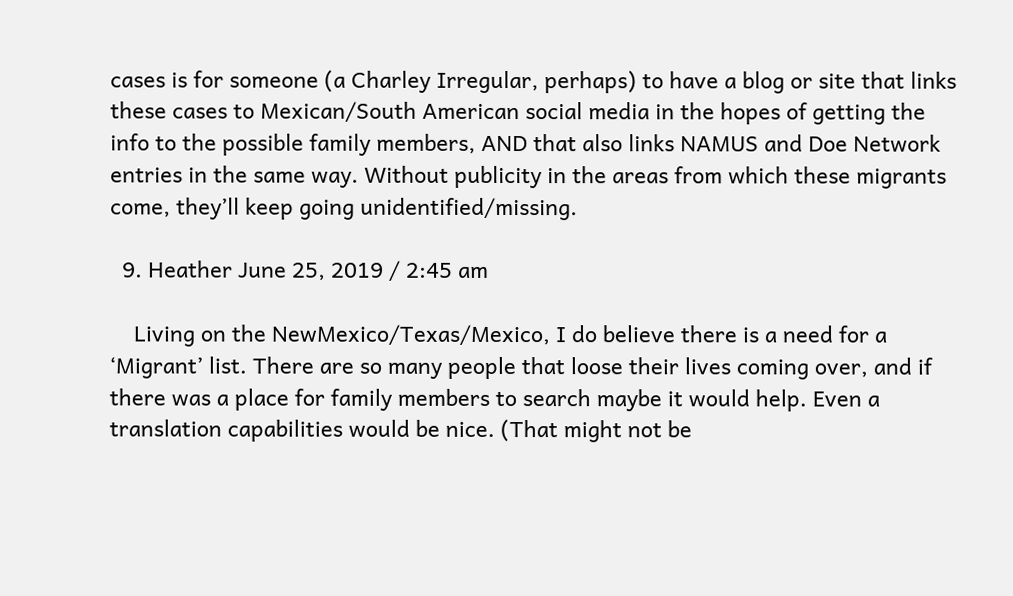cases is for someone (a Charley Irregular, perhaps) to have a blog or site that links these cases to Mexican/South American social media in the hopes of getting the info to the possible family members, AND that also links NAMUS and Doe Network entries in the same way. Without publicity in the areas from which these migrants come, they’ll keep going unidentified/missing.

  9. Heather June 25, 2019 / 2:45 am

    Living on the NewMexico/Texas/Mexico, I do believe there is a need for a ‘Migrant’ list. There are so many people that loose their lives coming over, and if there was a place for family members to search maybe it would help. Even a translation capabilities would be nice. (That might not be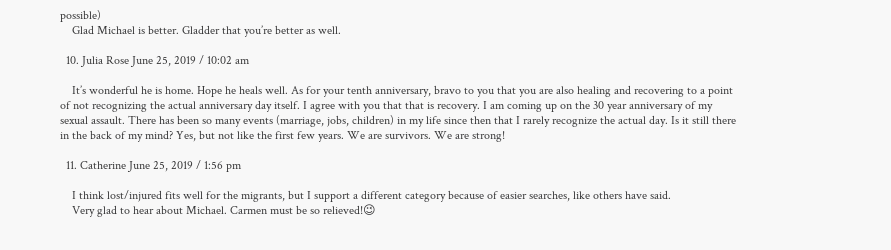possible)
    Glad Michael is better. Gladder that you’re better as well.

  10. Julia Rose June 25, 2019 / 10:02 am

    It’s wonderful he is home. Hope he heals well. As for your tenth anniversary, bravo to you that you are also healing and recovering to a point of not recognizing the actual anniversary day itself. I agree with you that that is recovery. I am coming up on the 30 year anniversary of my sexual assault. There has been so many events (marriage, jobs, children) in my life since then that I rarely recognize the actual day. Is it still there in the back of my mind? Yes, but not like the first few years. We are survivors. We are strong!

  11. Catherine June 25, 2019 / 1:56 pm

    I think lost/injured fits well for the migrants, but I support a different category because of easier searches, like others have said.
    Very glad to hear about Michael. Carmen must be so relieved!😉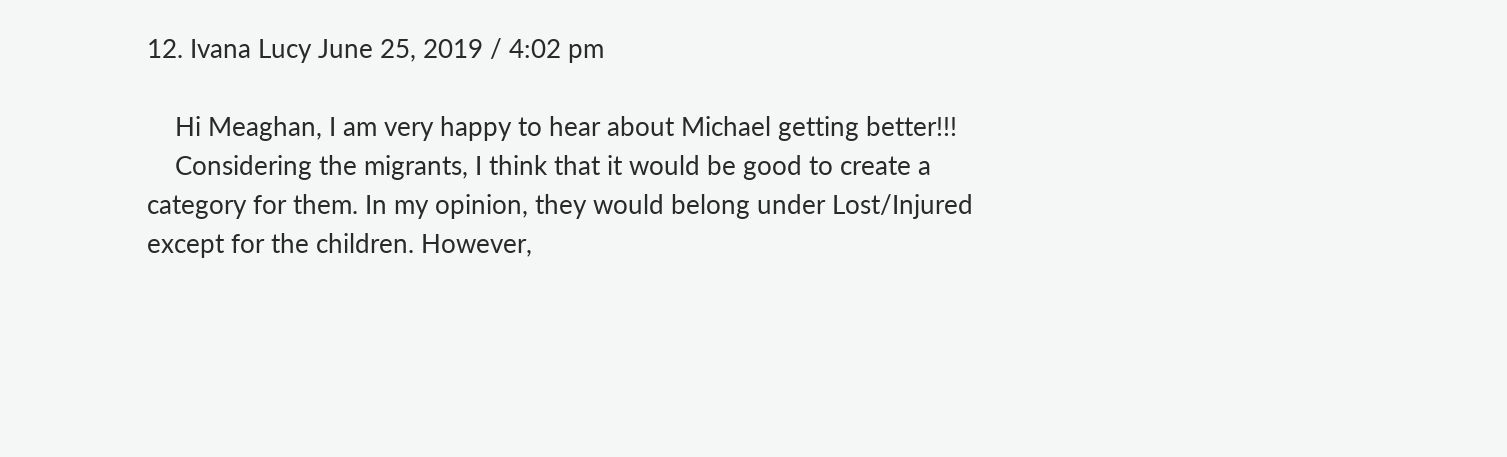12. Ivana Lucy June 25, 2019 / 4:02 pm

    Hi Meaghan, I am very happy to hear about Michael getting better!!!
    Considering the migrants, I think that it would be good to create a category for them. In my opinion, they would belong under Lost/Injured except for the children. However,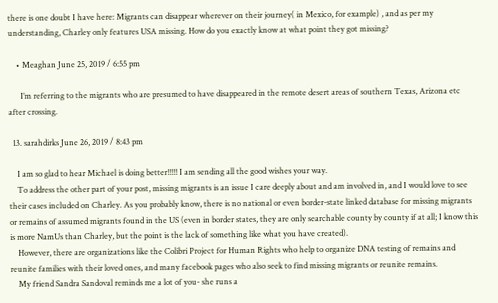there is one doubt I have here: Migrants can disappear wherever on their journey( in Mexico, for example) , and as per my understanding, Charley only features USA missing. How do you exactly know at what point they got missing?

    • Meaghan June 25, 2019 / 6:55 pm

      I’m referring to the migrants who are presumed to have disappeared in the remote desert areas of southern Texas, Arizona etc after crossing.

  13. sarahdirks June 26, 2019 / 8:43 pm

    I am so glad to hear Michael is doing better!!!!! I am sending all the good wishes your way.
    To address the other part of your post, missing migrants is an issue I care deeply about and am involved in, and I would love to see their cases included on Charley. As you probably know, there is no national or even border-state linked database for missing migrants or remains of assumed migrants found in the US (even in border states, they are only searchable county by county if at all; I know this is more NamUs than Charley, but the point is the lack of something like what you have created).
    However, there are organizations like the Colibri Project for Human Rights who help to organize DNA testing of remains and reunite families with their loved ones, and many facebook pages who also seek to find missing migrants or reunite remains.
    My friend Sandra Sandoval reminds me a lot of you- she runs a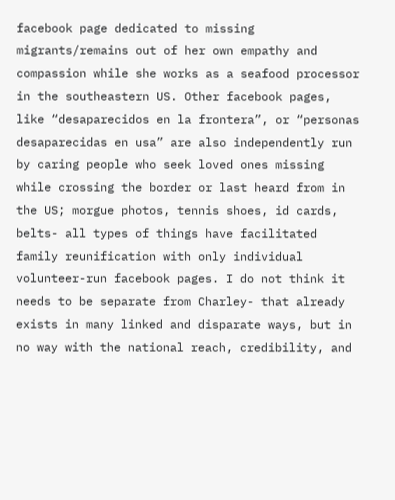facebook page dedicated to missing migrants/remains out of her own empathy and compassion while she works as a seafood processor in the southeastern US. Other facebook pages, like “desaparecidos en la frontera”, or “personas desaparecidas en usa” are also independently run by caring people who seek loved ones missing while crossing the border or last heard from in the US; morgue photos, tennis shoes, id cards, belts- all types of things have facilitated family reunification with only individual volunteer-run facebook pages. I do not think it needs to be separate from Charley- that already exists in many linked and disparate ways, but in no way with the national reach, credibility, and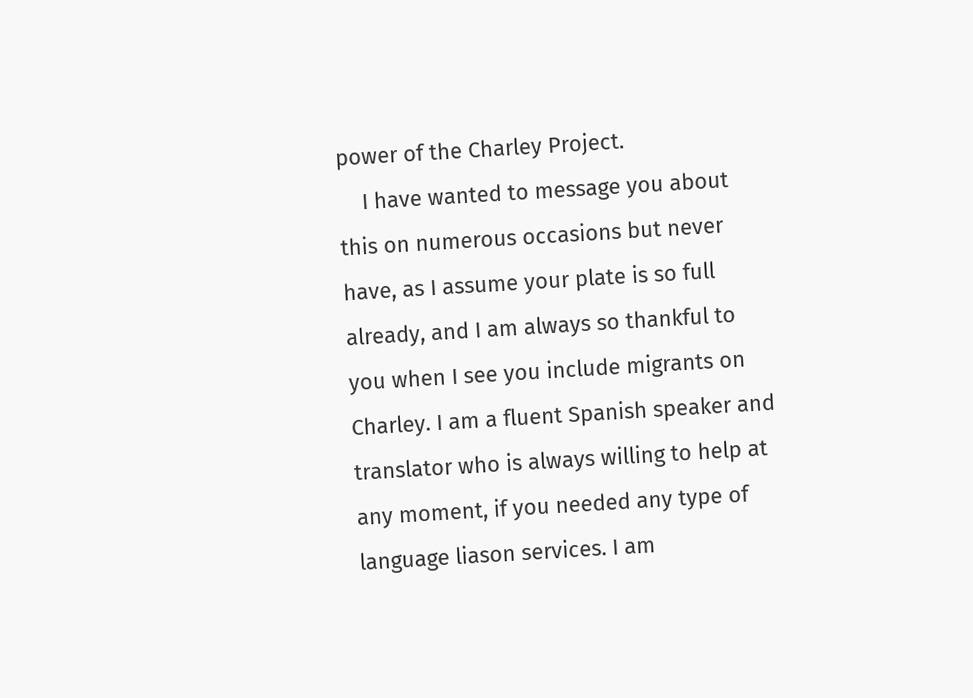power of the Charley Project.
    I have wanted to message you about this on numerous occasions but never have, as I assume your plate is so full already, and I am always so thankful to you when I see you include migrants on Charley. I am a fluent Spanish speaker and translator who is always willing to help at any moment, if you needed any type of language liason services. I am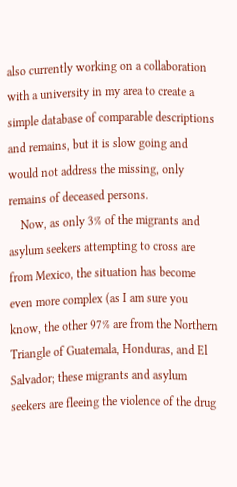also currently working on a collaboration with a university in my area to create a simple database of comparable descriptions and remains, but it is slow going and would not address the missing, only remains of deceased persons.
    Now, as only 3% of the migrants and asylum seekers attempting to cross are from Mexico, the situation has become even more complex (as I am sure you know, the other 97% are from the Northern Triangle of Guatemala, Honduras, and El Salvador; these migrants and asylum seekers are fleeing the violence of the drug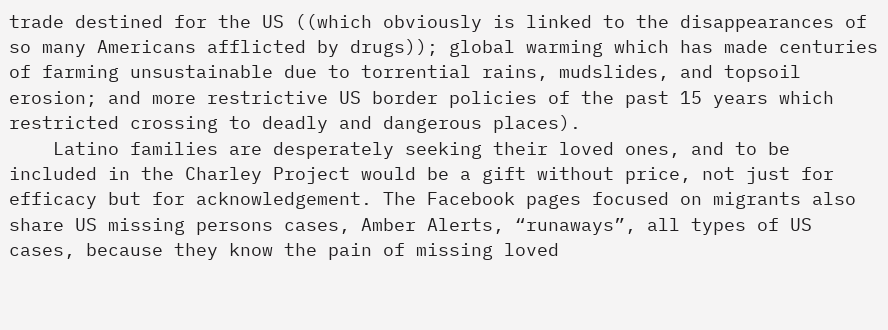trade destined for the US ((which obviously is linked to the disappearances of so many Americans afflicted by drugs)); global warming which has made centuries of farming unsustainable due to torrential rains, mudslides, and topsoil erosion; and more restrictive US border policies of the past 15 years which restricted crossing to deadly and dangerous places).
    Latino families are desperately seeking their loved ones, and to be included in the Charley Project would be a gift without price, not just for efficacy but for acknowledgement. The Facebook pages focused on migrants also share US missing persons cases, Amber Alerts, “runaways”, all types of US cases, because they know the pain of missing loved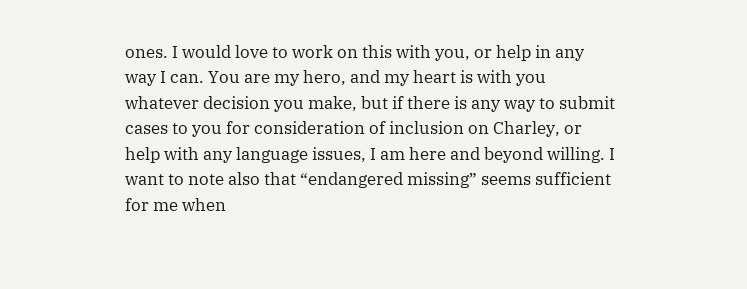ones. I would love to work on this with you, or help in any way I can. You are my hero, and my heart is with you whatever decision you make, but if there is any way to submit cases to you for consideration of inclusion on Charley, or help with any language issues, I am here and beyond willing. I want to note also that “endangered missing” seems sufficient for me when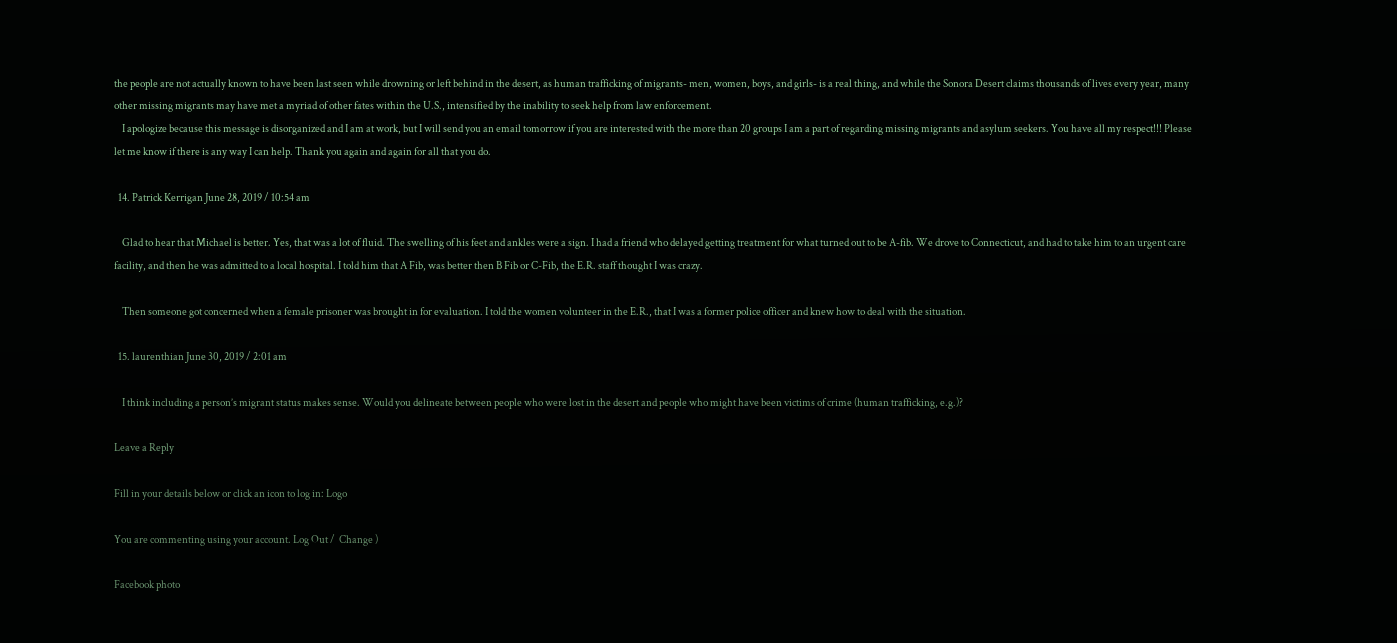the people are not actually known to have been last seen while drowning or left behind in the desert, as human trafficking of migrants- men, women, boys, and girls- is a real thing, and while the Sonora Desert claims thousands of lives every year, many other missing migrants may have met a myriad of other fates within the U.S., intensified by the inability to seek help from law enforcement.
    I apologize because this message is disorganized and I am at work, but I will send you an email tomorrow if you are interested with the more than 20 groups I am a part of regarding missing migrants and asylum seekers. You have all my respect!!! Please let me know if there is any way I can help. Thank you again and again for all that you do.

  14. Patrick Kerrigan June 28, 2019 / 10:54 am

    Glad to hear that Michael is better. Yes, that was a lot of fluid. The swelling of his feet and ankles were a sign. I had a friend who delayed getting treatment for what turned out to be A-fib. We drove to Connecticut, and had to take him to an urgent care facility, and then he was admitted to a local hospital. I told him that A Fib, was better then B Fib or C-Fib, the E.R. staff thought I was crazy.

    Then someone got concerned when a female prisoner was brought in for evaluation. I told the women volunteer in the E.R., that I was a former police officer and knew how to deal with the situation.

  15. laurenthian June 30, 2019 / 2:01 am

    I think including a person’s migrant status makes sense. Would you delineate between people who were lost in the desert and people who might have been victims of crime (human trafficking, e.g.)?

Leave a Reply

Fill in your details below or click an icon to log in: Logo

You are commenting using your account. Log Out /  Change )

Facebook photo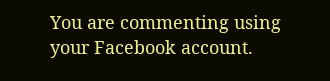You are commenting using your Facebook account.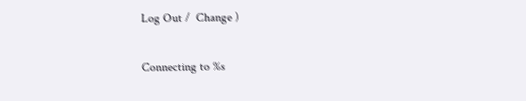Log Out /  Change )

Connecting to %s